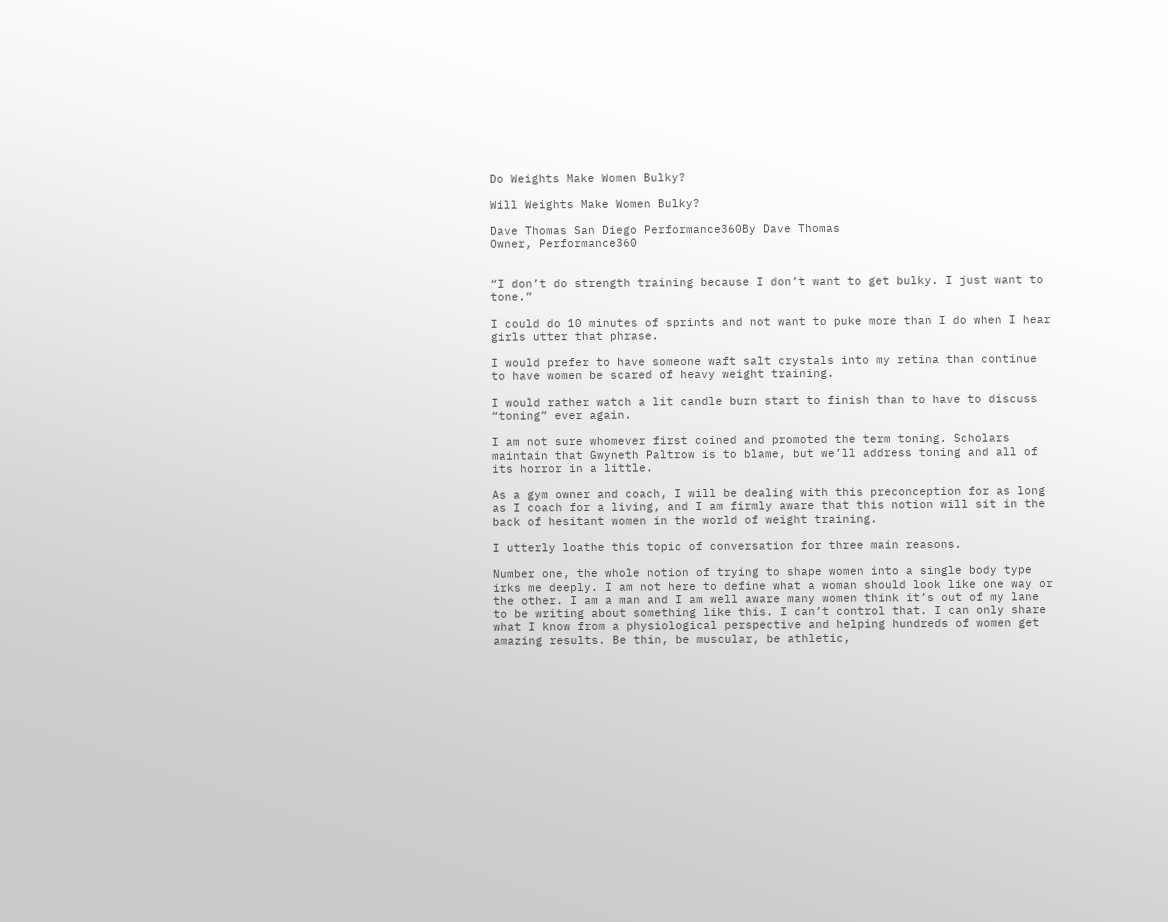Do Weights Make Women Bulky?

Will Weights Make Women Bulky?

Dave Thomas San Diego Performance360By Dave Thomas
Owner, Performance360


“I don’t do strength training because I don’t want to get bulky. I just want to tone.”

I could do 10 minutes of sprints and not want to puke more than I do when I hear girls utter that phrase.

I would prefer to have someone waft salt crystals into my retina than continue to have women be scared of heavy weight training.

I would rather watch a lit candle burn start to finish than to have to discuss “toning” ever again.

I am not sure whomever first coined and promoted the term toning. Scholars maintain that Gwyneth Paltrow is to blame, but we’ll address toning and all of its horror in a little.

As a gym owner and coach, I will be dealing with this preconception for as long as I coach for a living, and I am firmly aware that this notion will sit in the back of hesitant women in the world of weight training.

I utterly loathe this topic of conversation for three main reasons.

Number one, the whole notion of trying to shape women into a single body type irks me deeply. I am not here to define what a woman should look like one way or the other. I am a man and I am well aware many women think it’s out of my lane to be writing about something like this. I can’t control that. I can only share what I know from a physiological perspective and helping hundreds of women get amazing results. Be thin, be muscular, be athletic,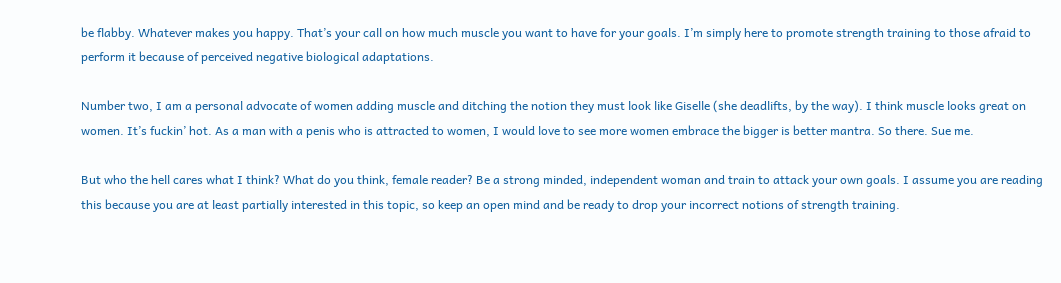be flabby. Whatever makes you happy. That’s your call on how much muscle you want to have for your goals. I’m simply here to promote strength training to those afraid to perform it because of perceived negative biological adaptations.

Number two, I am a personal advocate of women adding muscle and ditching the notion they must look like Giselle (she deadlifts, by the way). I think muscle looks great on women. It’s fuckin’ hot. As a man with a penis who is attracted to women, I would love to see more women embrace the bigger is better mantra. So there. Sue me.

But who the hell cares what I think? What do you think, female reader? Be a strong minded, independent woman and train to attack your own goals. I assume you are reading this because you are at least partially interested in this topic, so keep an open mind and be ready to drop your incorrect notions of strength training.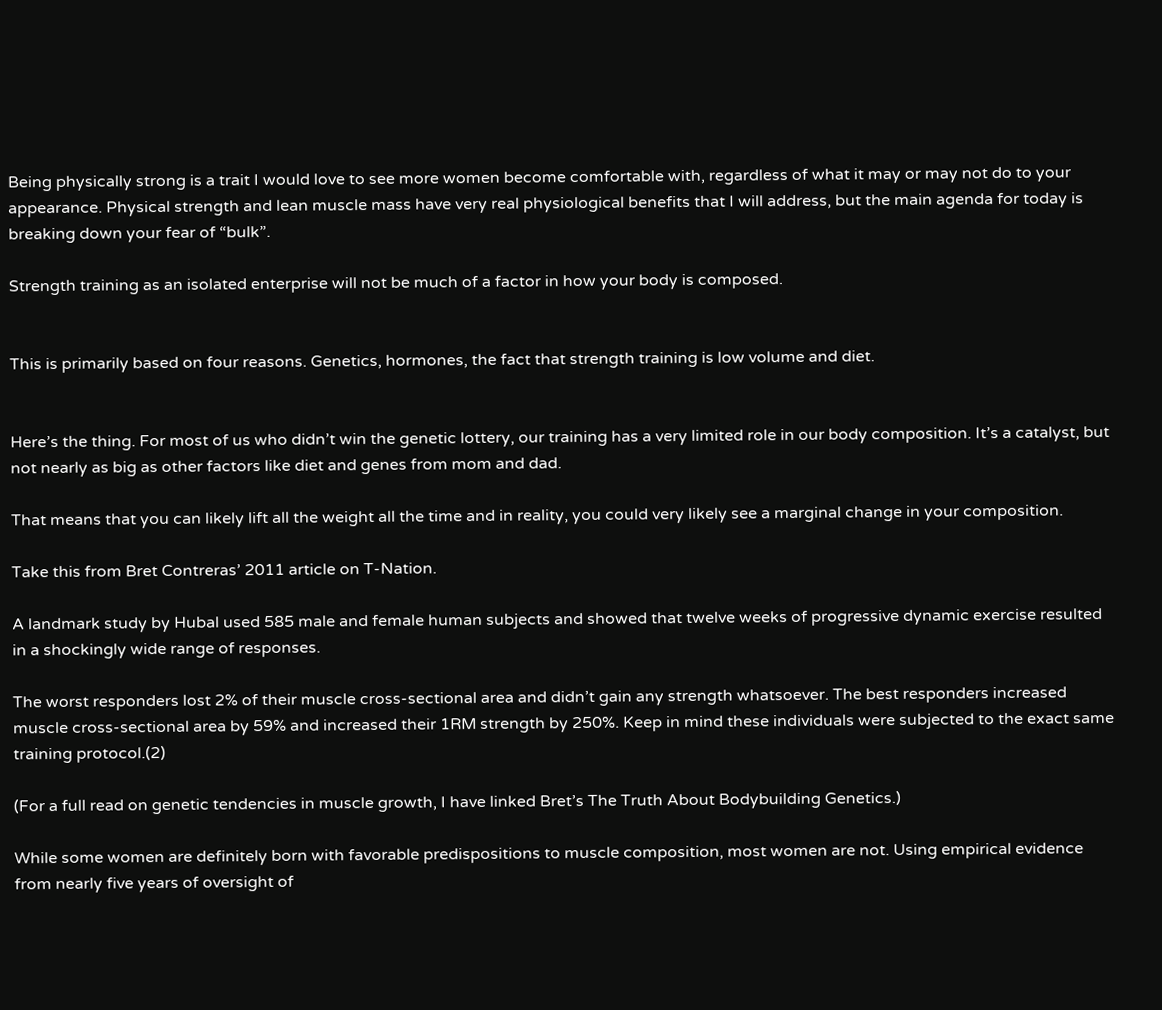Being physically strong is a trait I would love to see more women become comfortable with, regardless of what it may or may not do to your appearance. Physical strength and lean muscle mass have very real physiological benefits that I will address, but the main agenda for today is breaking down your fear of “bulk”.

Strength training as an isolated enterprise will not be much of a factor in how your body is composed.


This is primarily based on four reasons. Genetics, hormones, the fact that strength training is low volume and diet.


Here’s the thing. For most of us who didn’t win the genetic lottery, our training has a very limited role in our body composition. It’s a catalyst, but not nearly as big as other factors like diet and genes from mom and dad.

That means that you can likely lift all the weight all the time and in reality, you could very likely see a marginal change in your composition.

Take this from Bret Contreras’ 2011 article on T-Nation.

A landmark study by Hubal used 585 male and female human subjects and showed that twelve weeks of progressive dynamic exercise resulted in a shockingly wide range of responses.

The worst responders lost 2% of their muscle cross-sectional area and didn’t gain any strength whatsoever. The best responders increased muscle cross-sectional area by 59% and increased their 1RM strength by 250%. Keep in mind these individuals were subjected to the exact same training protocol.(2)

(For a full read on genetic tendencies in muscle growth, I have linked Bret’s The Truth About Bodybuilding Genetics.)

While some women are definitely born with favorable predispositions to muscle composition, most women are not. Using empirical evidence from nearly five years of oversight of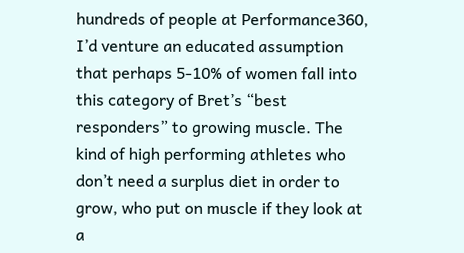hundreds of people at Performance360, I’d venture an educated assumption that perhaps 5-10% of women fall into this category of Bret’s “best responders” to growing muscle. The kind of high performing athletes who don’t need a surplus diet in order to grow, who put on muscle if they look at a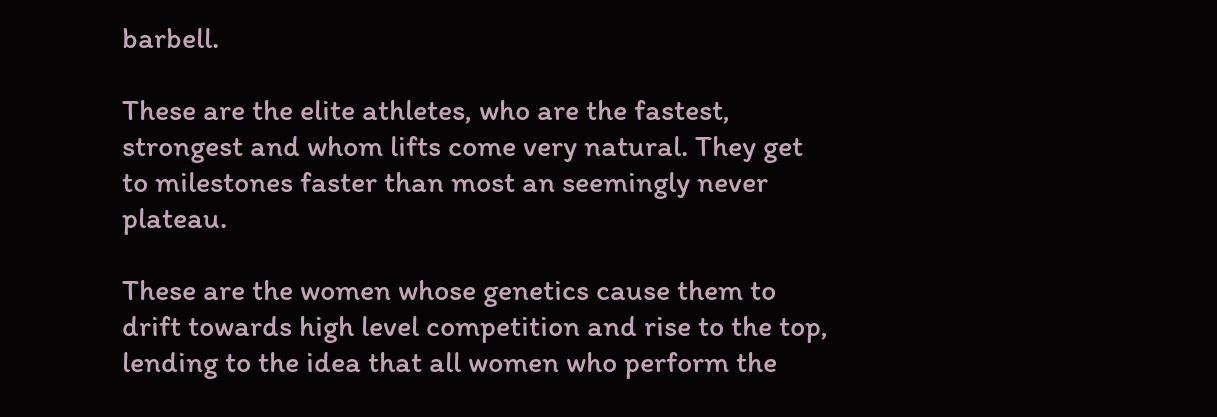barbell.

These are the elite athletes, who are the fastest, strongest and whom lifts come very natural. They get to milestones faster than most an seemingly never plateau.

These are the women whose genetics cause them to drift towards high level competition and rise to the top, lending to the idea that all women who perform the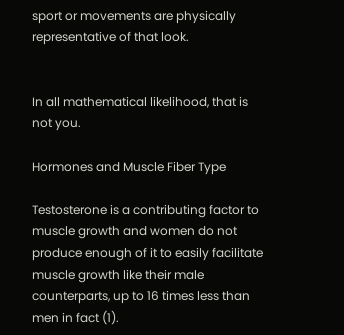sport or movements are physically representative of that look.


In all mathematical likelihood, that is not you.

Hormones and Muscle Fiber Type

Testosterone is a contributing factor to muscle growth and women do not produce enough of it to easily facilitate muscle growth like their male counterparts, up to 16 times less than men in fact (1).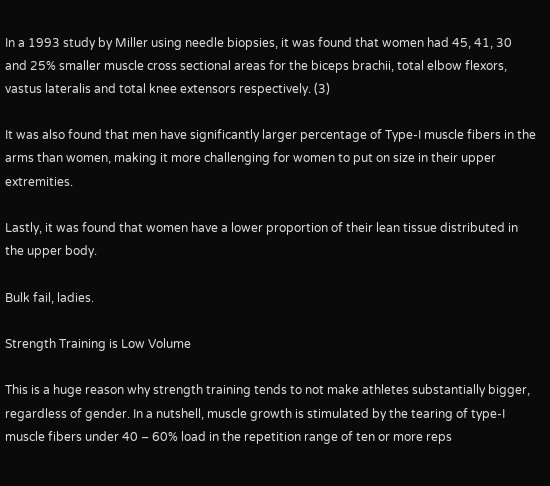In a 1993 study by Miller using needle biopsies, it was found that women had 45, 41, 30 and 25% smaller muscle cross sectional areas for the biceps brachii, total elbow flexors, vastus lateralis and total knee extensors respectively. (3)

It was also found that men have significantly larger percentage of Type-I muscle fibers in the arms than women, making it more challenging for women to put on size in their upper extremities.

Lastly, it was found that women have a lower proportion of their lean tissue distributed in the upper body.

Bulk fail, ladies.

Strength Training is Low Volume

This is a huge reason why strength training tends to not make athletes substantially bigger, regardless of gender. In a nutshell, muscle growth is stimulated by the tearing of type-I muscle fibers under 40 – 60% load in the repetition range of ten or more reps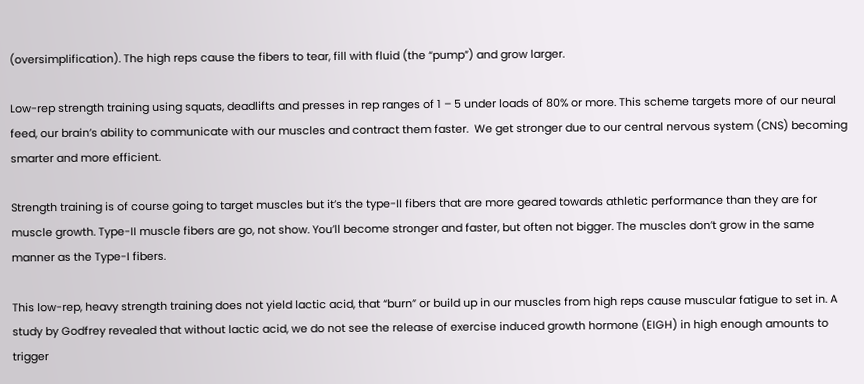(oversimplification). The high reps cause the fibers to tear, fill with fluid (the “pump”) and grow larger.

Low-rep strength training using squats, deadlifts and presses in rep ranges of 1 – 5 under loads of 80% or more. This scheme targets more of our neural feed, our brain’s ability to communicate with our muscles and contract them faster.  We get stronger due to our central nervous system (CNS) becoming smarter and more efficient.

Strength training is of course going to target muscles but it’s the type-II fibers that are more geared towards athletic performance than they are for muscle growth. Type-II muscle fibers are go, not show. You’ll become stronger and faster, but often not bigger. The muscles don’t grow in the same manner as the Type-I fibers.

This low-rep, heavy strength training does not yield lactic acid, that “burn” or build up in our muscles from high reps cause muscular fatigue to set in. A study by Godfrey revealed that without lactic acid, we do not see the release of exercise induced growth hormone (EIGH) in high enough amounts to trigger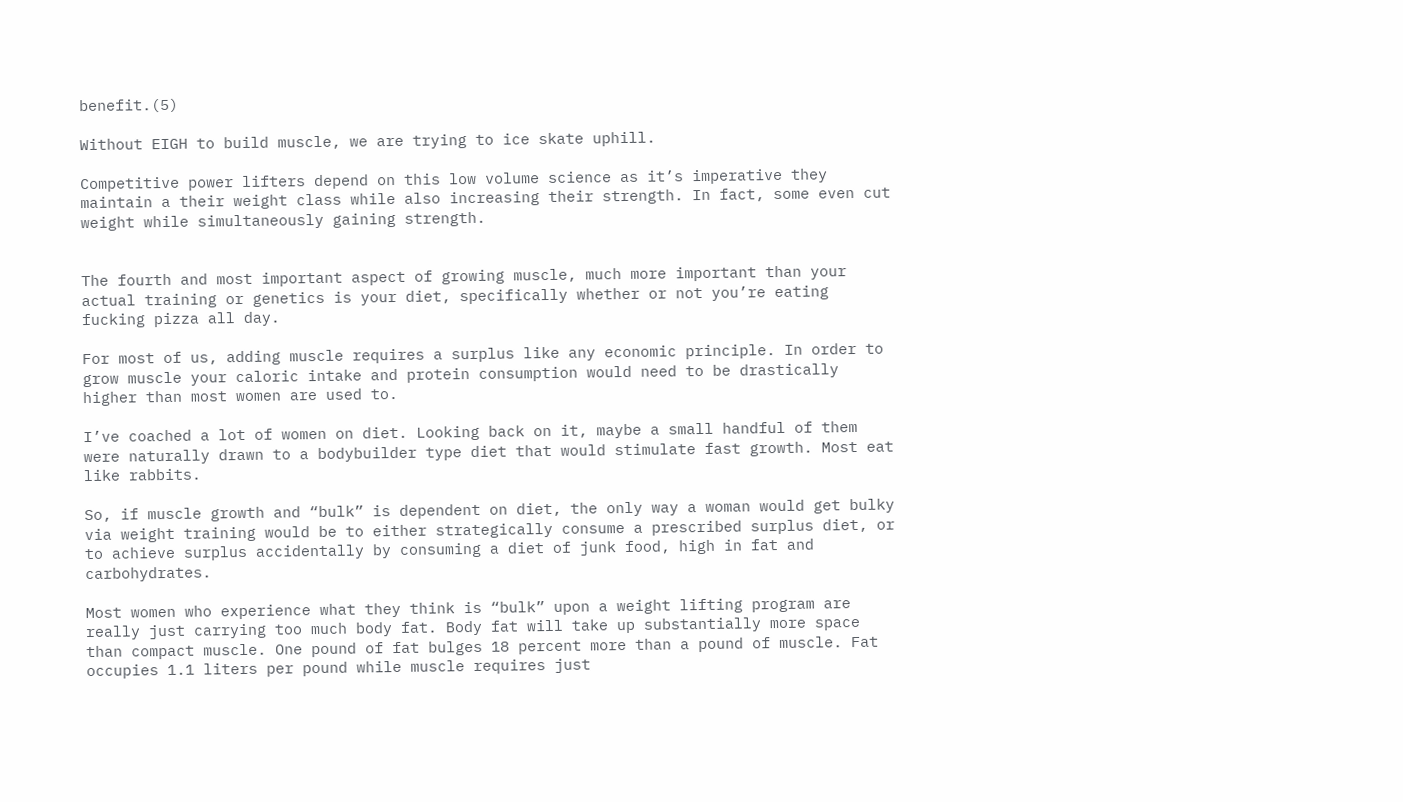benefit.(5)

Without EIGH to build muscle, we are trying to ice skate uphill.

Competitive power lifters depend on this low volume science as it’s imperative they maintain a their weight class while also increasing their strength. In fact, some even cut weight while simultaneously gaining strength.


The fourth and most important aspect of growing muscle, much more important than your actual training or genetics is your diet, specifically whether or not you’re eating fucking pizza all day.

For most of us, adding muscle requires a surplus like any economic principle. In order to grow muscle your caloric intake and protein consumption would need to be drastically higher than most women are used to.

I’ve coached a lot of women on diet. Looking back on it, maybe a small handful of them were naturally drawn to a bodybuilder type diet that would stimulate fast growth. Most eat like rabbits.

So, if muscle growth and “bulk” is dependent on diet, the only way a woman would get bulky via weight training would be to either strategically consume a prescribed surplus diet, or to achieve surplus accidentally by consuming a diet of junk food, high in fat and carbohydrates.

Most women who experience what they think is “bulk” upon a weight lifting program are really just carrying too much body fat. Body fat will take up substantially more space than compact muscle. One pound of fat bulges 18 percent more than a pound of muscle. Fat occupies 1.1 liters per pound while muscle requires just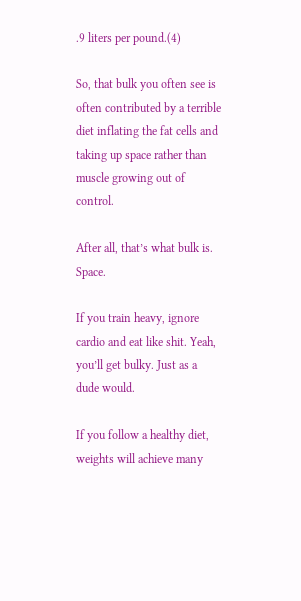.9 liters per pound.(4)

So, that bulk you often see is often contributed by a terrible diet inflating the fat cells and taking up space rather than muscle growing out of control.

After all, that’s what bulk is. Space.

If you train heavy, ignore cardio and eat like shit. Yeah, you’ll get bulky. Just as a dude would.

If you follow a healthy diet, weights will achieve many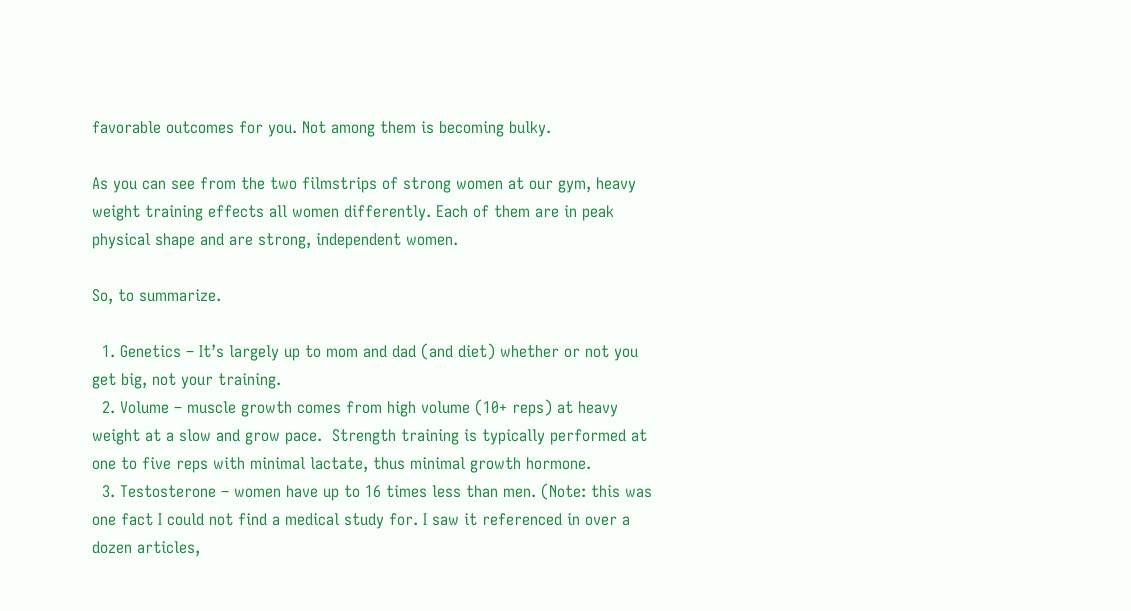favorable outcomes for you. Not among them is becoming bulky.

As you can see from the two filmstrips of strong women at our gym, heavy weight training effects all women differently. Each of them are in peak physical shape and are strong, independent women.

So, to summarize.

  1. Genetics – It’s largely up to mom and dad (and diet) whether or not you get big, not your training.
  2. Volume – muscle growth comes from high volume (10+ reps) at heavy weight at a slow and grow pace.  Strength training is typically performed at one to five reps with minimal lactate, thus minimal growth hormone.
  3. Testosterone – women have up to 16 times less than men. (Note: this was one fact I could not find a medical study for. I saw it referenced in over a dozen articles,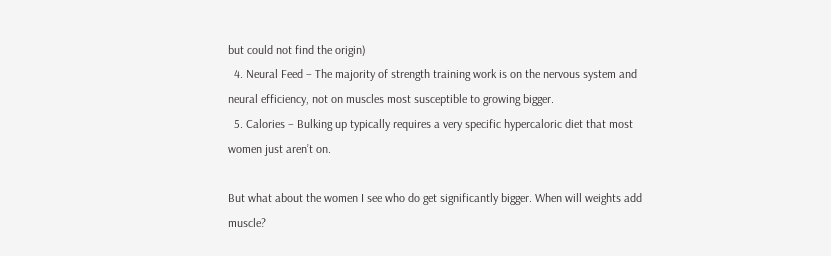but could not find the origin)
  4. Neural Feed – The majority of strength training work is on the nervous system and neural efficiency, not on muscles most susceptible to growing bigger.
  5. Calories – Bulking up typically requires a very specific hypercaloric diet that most women just aren’t on.

But what about the women I see who do get significantly bigger. When will weights add muscle?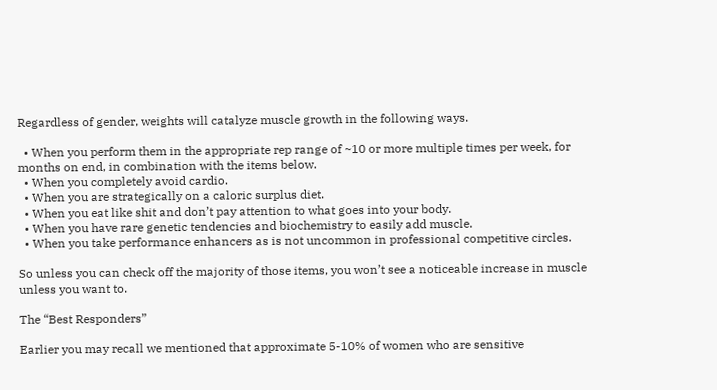Regardless of gender, weights will catalyze muscle growth in the following ways.

  • When you perform them in the appropriate rep range of ~10 or more multiple times per week, for months on end, in combination with the items below.
  • When you completely avoid cardio.
  • When you are strategically on a caloric surplus diet.
  • When you eat like shit and don’t pay attention to what goes into your body.
  • When you have rare genetic tendencies and biochemistry to easily add muscle.
  • When you take performance enhancers as is not uncommon in professional competitive circles.

So unless you can check off the majority of those items, you won’t see a noticeable increase in muscle unless you want to.

The “Best Responders”

Earlier you may recall we mentioned that approximate 5-10% of women who are sensitive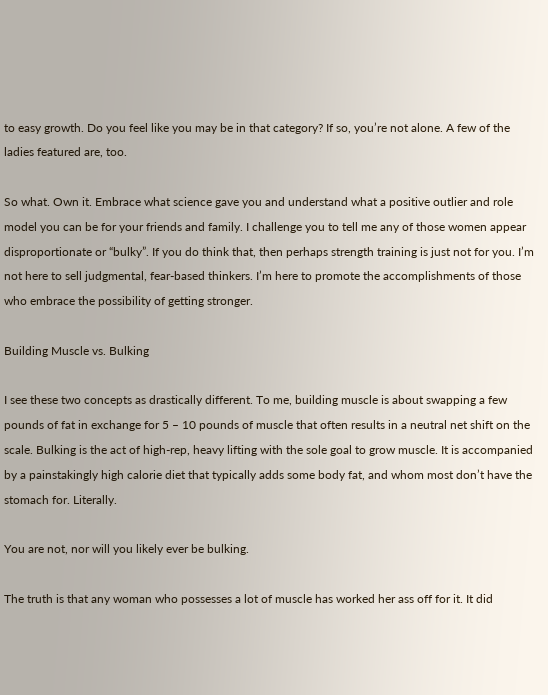to easy growth. Do you feel like you may be in that category? If so, you’re not alone. A few of the ladies featured are, too.

So what. Own it. Embrace what science gave you and understand what a positive outlier and role model you can be for your friends and family. I challenge you to tell me any of those women appear disproportionate or “bulky”. If you do think that, then perhaps strength training is just not for you. I’m not here to sell judgmental, fear-based thinkers. I’m here to promote the accomplishments of those who embrace the possibility of getting stronger.

Building Muscle vs. Bulking

I see these two concepts as drastically different. To me, building muscle is about swapping a few pounds of fat in exchange for 5 – 10 pounds of muscle that often results in a neutral net shift on the scale. Bulking is the act of high-rep, heavy lifting with the sole goal to grow muscle. It is accompanied by a painstakingly high calorie diet that typically adds some body fat, and whom most don’t have the stomach for. Literally.

You are not, nor will you likely ever be bulking.

The truth is that any woman who possesses a lot of muscle has worked her ass off for it. It did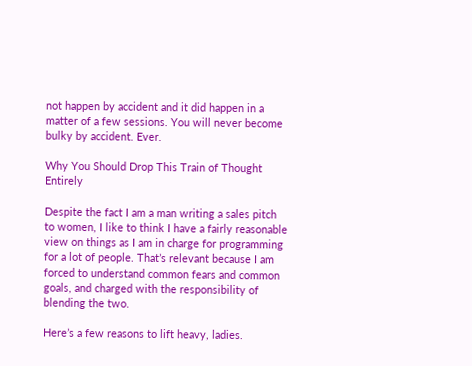not happen by accident and it did happen in a matter of a few sessions. You will never become bulky by accident. Ever.

Why You Should Drop This Train of Thought Entirely

Despite the fact I am a man writing a sales pitch to women, I like to think I have a fairly reasonable view on things as I am in charge for programming for a lot of people. That’s relevant because I am forced to understand common fears and common goals, and charged with the responsibility of blending the two.

Here’s a few reasons to lift heavy, ladies.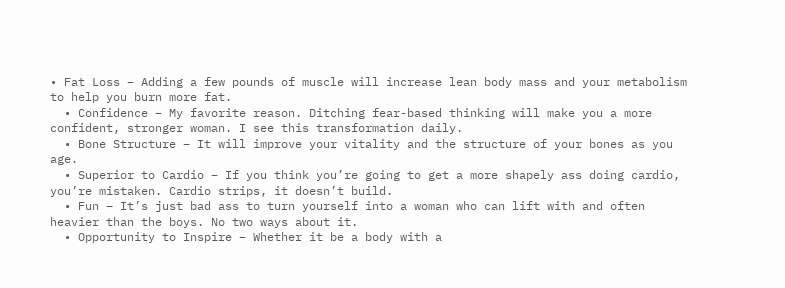• Fat Loss – Adding a few pounds of muscle will increase lean body mass and your metabolism to help you burn more fat.
  • Confidence – My favorite reason. Ditching fear-based thinking will make you a more confident, stronger woman. I see this transformation daily.
  • Bone Structure – It will improve your vitality and the structure of your bones as you age.
  • Superior to Cardio – If you think you’re going to get a more shapely ass doing cardio, you’re mistaken. Cardio strips, it doesn’t build.
  • Fun – It’s just bad ass to turn yourself into a woman who can lift with and often heavier than the boys. No two ways about it.
  • Opportunity to Inspire – Whether it be a body with a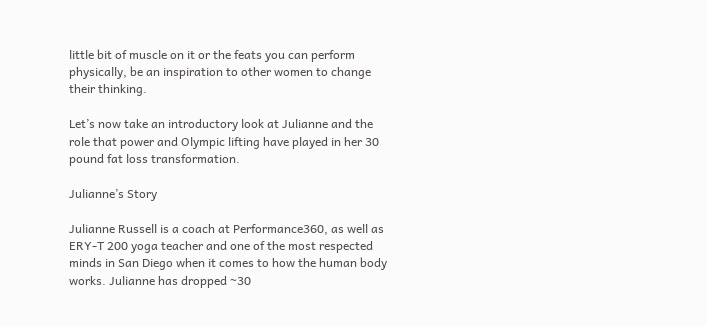little bit of muscle on it or the feats you can perform physically, be an inspiration to other women to change their thinking.

Let’s now take an introductory look at Julianne and the role that power and Olympic lifting have played in her 30 pound fat loss transformation.

Julianne’s Story

Julianne Russell is a coach at Performance360, as well as ERY-T 200 yoga teacher and one of the most respected minds in San Diego when it comes to how the human body works. Julianne has dropped ~30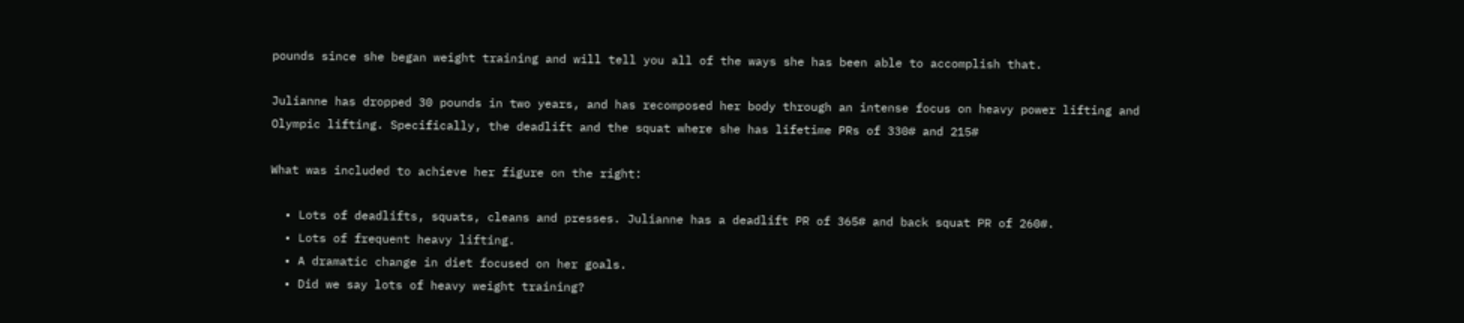pounds since she began weight training and will tell you all of the ways she has been able to accomplish that.

Julianne has dropped 30 pounds in two years, and has recomposed her body through an intense focus on heavy power lifting and Olympic lifting. Specifically, the deadlift and the squat where she has lifetime PRs of 330# and 215#

What was included to achieve her figure on the right:

  • Lots of deadlifts, squats, cleans and presses. Julianne has a deadlift PR of 365# and back squat PR of 260#.
  • Lots of frequent heavy lifting.
  • A dramatic change in diet focused on her goals.
  • Did we say lots of heavy weight training?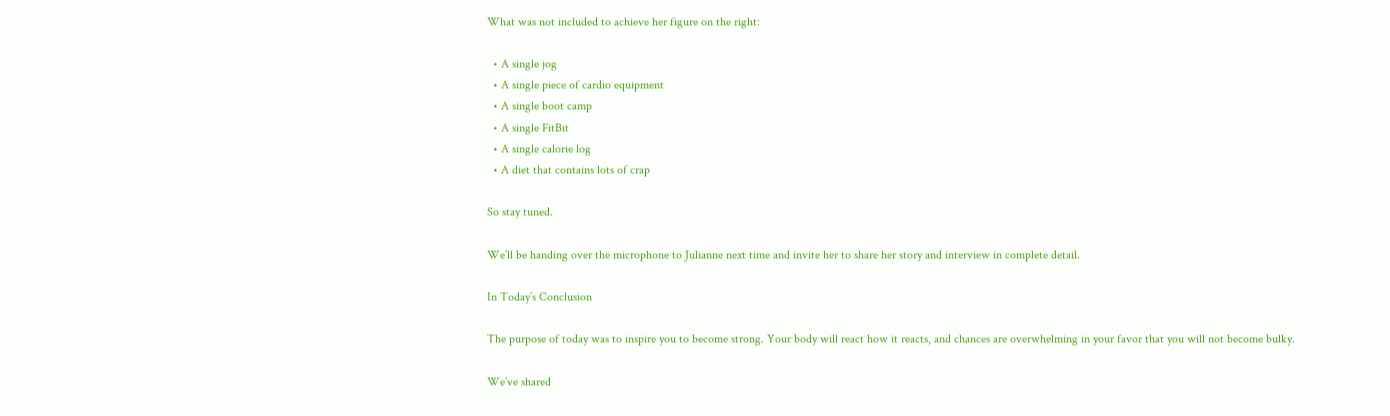What was not included to achieve her figure on the right:

  • A single jog
  • A single piece of cardio equipment
  • A single boot camp
  • A single FitBit
  • A single calorie log
  • A diet that contains lots of crap

So stay tuned.

We’ll be handing over the microphone to Julianne next time and invite her to share her story and interview in complete detail.

In Today’s Conclusion

The purpose of today was to inspire you to become strong. Your body will react how it reacts, and chances are overwhelming in your favor that you will not become bulky.

We’ve shared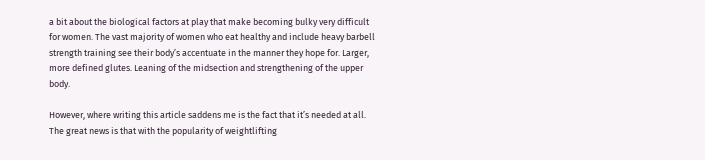a bit about the biological factors at play that make becoming bulky very difficult for women. The vast majority of women who eat healthy and include heavy barbell strength training see their body’s accentuate in the manner they hope for. Larger, more defined glutes. Leaning of the midsection and strengthening of the upper body.

However, where writing this article saddens me is the fact that it’s needed at all. The great news is that with the popularity of weightlifting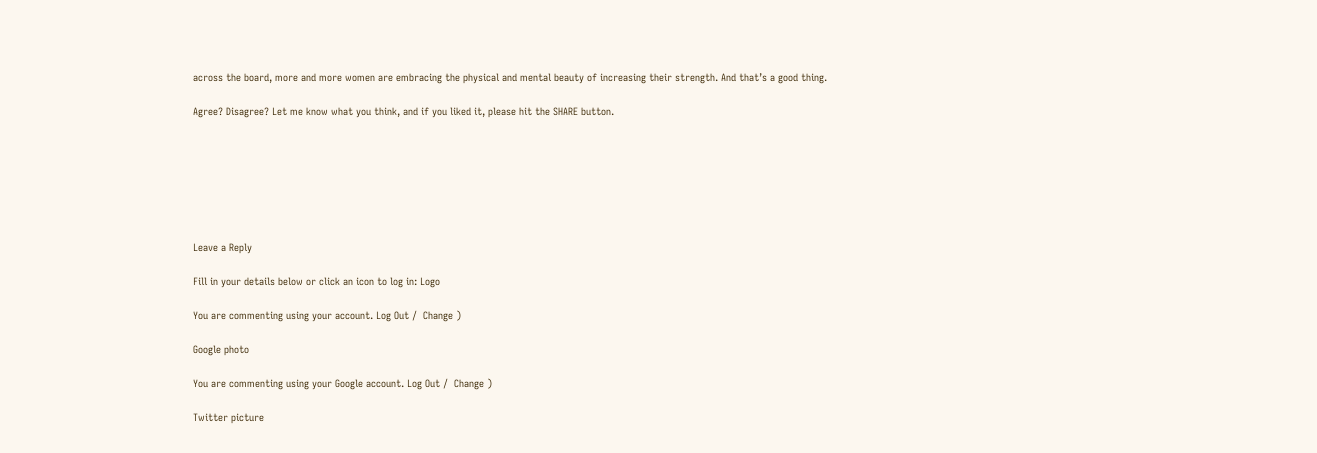across the board, more and more women are embracing the physical and mental beauty of increasing their strength. And that’s a good thing.

Agree? Disagree? Let me know what you think, and if you liked it, please hit the SHARE button.







Leave a Reply

Fill in your details below or click an icon to log in: Logo

You are commenting using your account. Log Out /  Change )

Google photo

You are commenting using your Google account. Log Out /  Change )

Twitter picture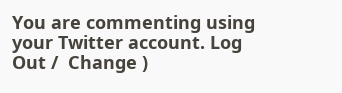You are commenting using your Twitter account. Log Out /  Change )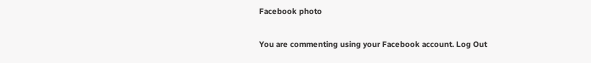Facebook photo

You are commenting using your Facebook account. Log Out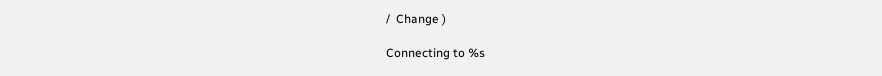/  Change )

Connecting to %s